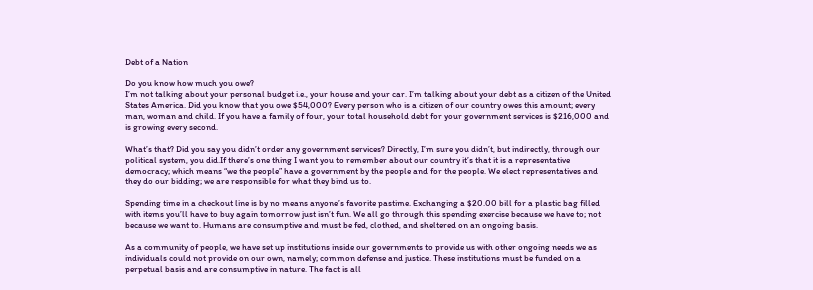Debt of a Nation

Do you know how much you owe?
I’m not talking about your personal budget i.e., your house and your car. I’m talking about your debt as a citizen of the United States America. Did you know that you owe $54,000? Every person who is a citizen of our country owes this amount; every man, woman and child. If you have a family of four, your total household debt for your government services is $216,000 and is growing every second.

What’s that? Did you say you didn’t order any government services? Directly, I’m sure you didn’t, but indirectly, through our political system, you did.If there’s one thing I want you to remember about our country it’s that it is a representative democracy; which means “we the people” have a government by the people and for the people. We elect representatives and they do our bidding; we are responsible for what they bind us to.

Spending time in a checkout line is by no means anyone’s favorite pastime. Exchanging a $20.00 bill for a plastic bag filled with items you’ll have to buy again tomorrow just isn’t fun. We all go through this spending exercise because we have to; not because we want to. Humans are consumptive and must be fed, clothed, and sheltered on an ongoing basis.

As a community of people, we have set up institutions inside our governments to provide us with other ongoing needs we as individuals could not provide on our own, namely; common defense and justice. These institutions must be funded on a perpetual basis and are consumptive in nature. The fact is all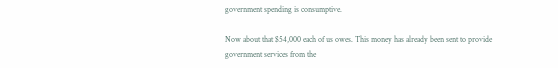government spending is consumptive.

Now about that $54,000 each of us owes. This money has already been sent to provide government services from the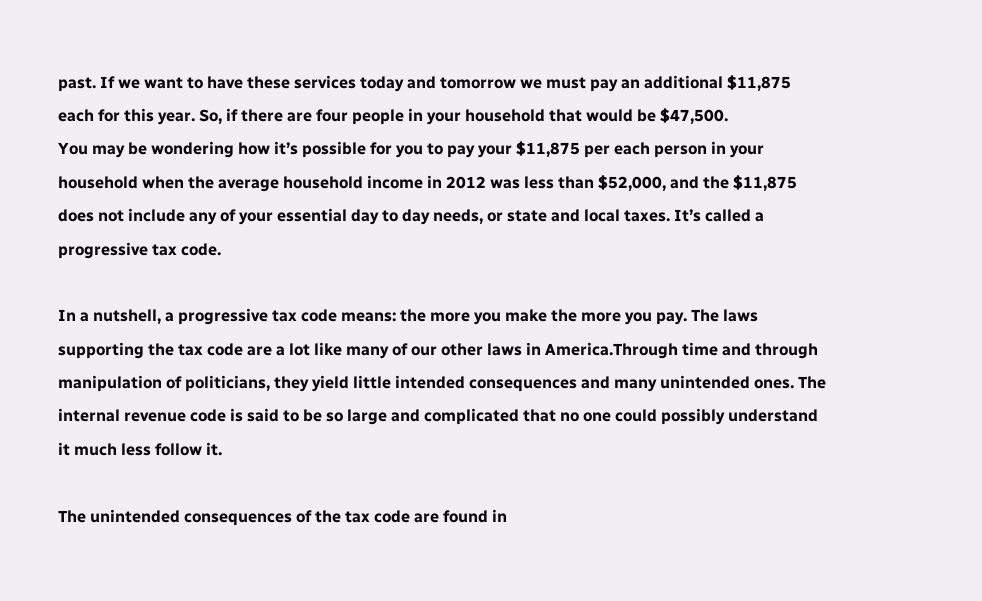past. If we want to have these services today and tomorrow we must pay an additional $11,875 each for this year. So, if there are four people in your household that would be $47,500.
You may be wondering how it’s possible for you to pay your $11,875 per each person in your household when the average household income in 2012 was less than $52,000, and the $11,875 does not include any of your essential day to day needs, or state and local taxes. It’s called a progressive tax code.

In a nutshell, a progressive tax code means: the more you make the more you pay. The laws supporting the tax code are a lot like many of our other laws in America.Through time and through manipulation of politicians, they yield little intended consequences and many unintended ones. The internal revenue code is said to be so large and complicated that no one could possibly understand it much less follow it.

The unintended consequences of the tax code are found in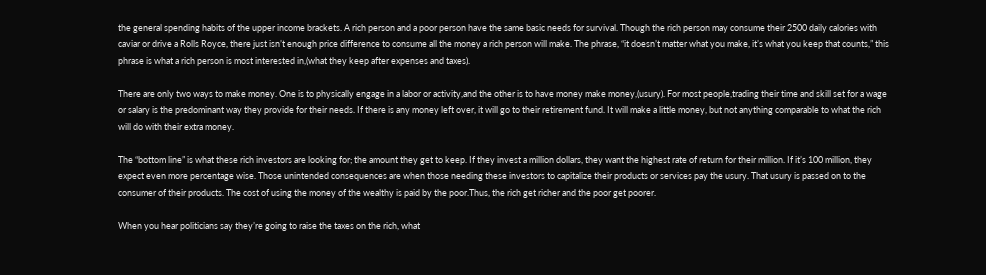the general spending habits of the upper income brackets. A rich person and a poor person have the same basic needs for survival. Though the rich person may consume their 2500 daily calories with caviar or drive a Rolls Royce, there just isn’t enough price difference to consume all the money a rich person will make. The phrase, “it doesn’t matter what you make, it’s what you keep that counts,” this phrase is what a rich person is most interested in,(what they keep after expenses and taxes).

There are only two ways to make money. One is to physically engage in a labor or activity,and the other is to have money make money,(usury). For most people,trading their time and skill set for a wage or salary is the predominant way they provide for their needs. If there is any money left over, it will go to their retirement fund. It will make a little money, but not anything comparable to what the rich will do with their extra money.

The “bottom line” is what these rich investors are looking for; the amount they get to keep. If they invest a million dollars, they want the highest rate of return for their million. If it’s 100 million, they expect even more percentage wise. Those unintended consequences are when those needing these investors to capitalize their products or services pay the usury. That usury is passed on to the consumer of their products. The cost of using the money of the wealthy is paid by the poor.Thus, the rich get richer and the poor get poorer.

When you hear politicians say they’re going to raise the taxes on the rich, what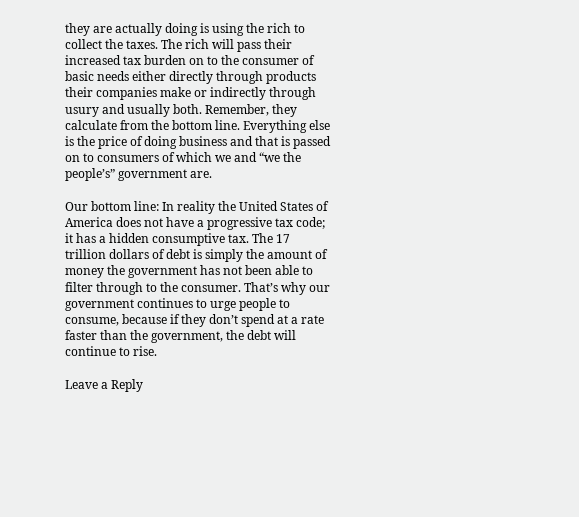they are actually doing is using the rich to collect the taxes. The rich will pass their increased tax burden on to the consumer of basic needs either directly through products their companies make or indirectly through usury and usually both. Remember, they calculate from the bottom line. Everything else is the price of doing business and that is passed on to consumers of which we and “we the people’s” government are.

Our bottom line: In reality the United States of America does not have a progressive tax code; it has a hidden consumptive tax. The 17 trillion dollars of debt is simply the amount of money the government has not been able to filter through to the consumer. That’s why our government continues to urge people to consume, because if they don’t spend at a rate faster than the government, the debt will continue to rise.

Leave a Reply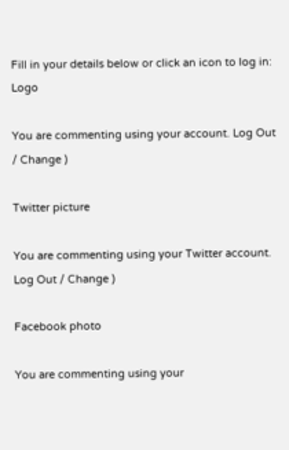Fill in your details below or click an icon to log in: Logo

You are commenting using your account. Log Out / Change )

Twitter picture

You are commenting using your Twitter account. Log Out / Change )

Facebook photo

You are commenting using your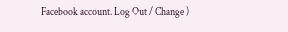Facebook account. Log Out / Change )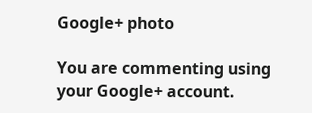Google+ photo

You are commenting using your Google+ account.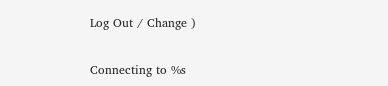Log Out / Change )

Connecting to %s